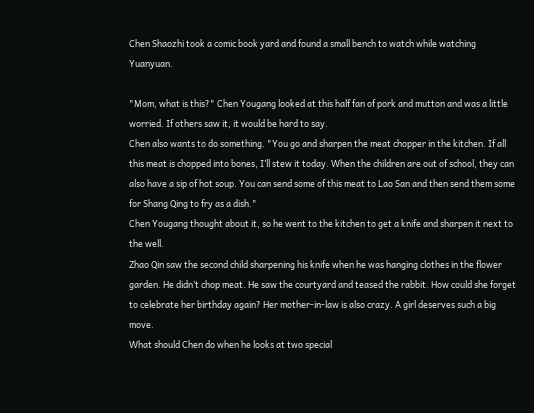Chen Shaozhi took a comic book yard and found a small bench to watch while watching Yuanyuan.

"Mom, what is this?" Chen Yougang looked at this half fan of pork and mutton and was a little worried. If others saw it, it would be hard to say.
Chen also wants to do something. "You go and sharpen the meat chopper in the kitchen. If all this meat is chopped into bones, I’ll stew it today. When the children are out of school, they can also have a sip of hot soup. You can send some of this meat to Lao San and then send them some for Shang Qing to fry as a dish."
Chen Yougang thought about it, so he went to the kitchen to get a knife and sharpen it next to the well.
Zhao Qin saw the second child sharpening his knife when he was hanging clothes in the flower garden. He didn’t chop meat. He saw the courtyard and teased the rabbit. How could she forget to celebrate her birthday again? Her mother-in-law is also crazy. A girl deserves such a big move.
What should Chen do when he looks at two special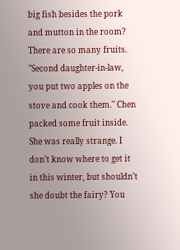big fish besides the pork and mutton in the room? There are so many fruits.
"Second daughter-in-law, you put two apples on the stove and cook them." Chen packed some fruit inside. She was really strange. I don’t know where to get it in this winter, but shouldn’t she doubt the fairy? You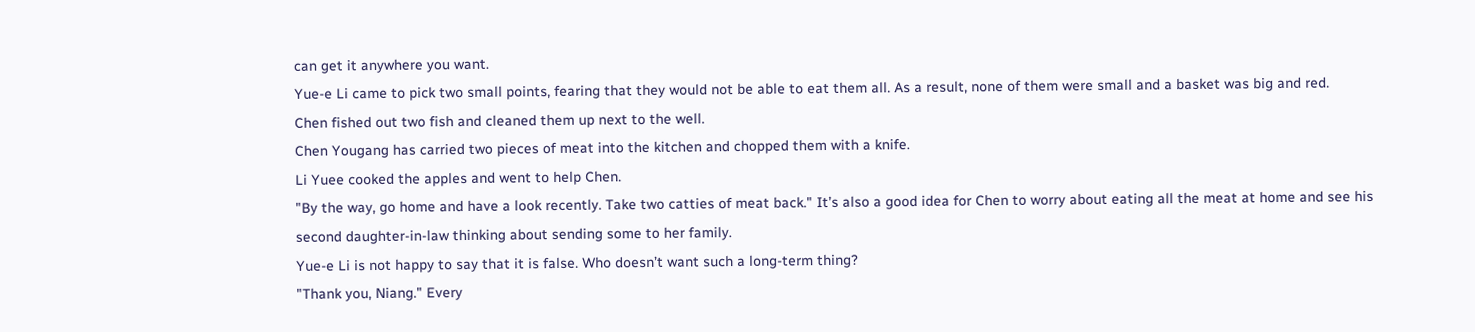can get it anywhere you want.
Yue-e Li came to pick two small points, fearing that they would not be able to eat them all. As a result, none of them were small and a basket was big and red.
Chen fished out two fish and cleaned them up next to the well.
Chen Yougang has carried two pieces of meat into the kitchen and chopped them with a knife.
Li Yuee cooked the apples and went to help Chen.
"By the way, go home and have a look recently. Take two catties of meat back." It’s also a good idea for Chen to worry about eating all the meat at home and see his second daughter-in-law thinking about sending some to her family.
Yue-e Li is not happy to say that it is false. Who doesn’t want such a long-term thing?
"Thank you, Niang." Every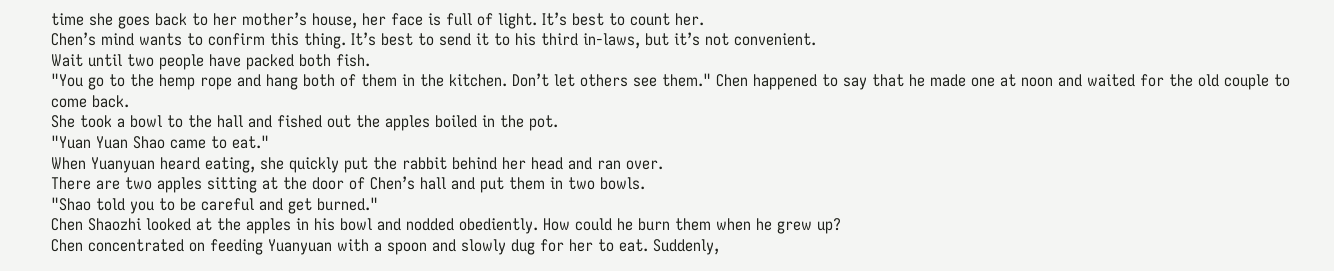time she goes back to her mother’s house, her face is full of light. It’s best to count her.
Chen’s mind wants to confirm this thing. It’s best to send it to his third in-laws, but it’s not convenient.
Wait until two people have packed both fish.
"You go to the hemp rope and hang both of them in the kitchen. Don’t let others see them." Chen happened to say that he made one at noon and waited for the old couple to come back.
She took a bowl to the hall and fished out the apples boiled in the pot.
"Yuan Yuan Shao came to eat."
When Yuanyuan heard eating, she quickly put the rabbit behind her head and ran over.
There are two apples sitting at the door of Chen’s hall and put them in two bowls.
"Shao told you to be careful and get burned."
Chen Shaozhi looked at the apples in his bowl and nodded obediently. How could he burn them when he grew up?
Chen concentrated on feeding Yuanyuan with a spoon and slowly dug for her to eat. Suddenly,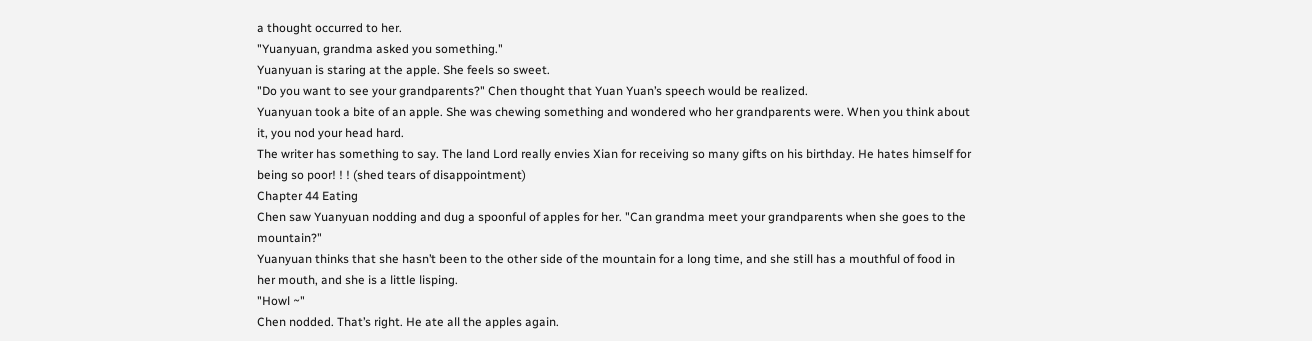a thought occurred to her.
"Yuanyuan, grandma asked you something."
Yuanyuan is staring at the apple. She feels so sweet.
"Do you want to see your grandparents?" Chen thought that Yuan Yuan’s speech would be realized.
Yuanyuan took a bite of an apple. She was chewing something and wondered who her grandparents were. When you think about it, you nod your head hard.
The writer has something to say. The land Lord really envies Xian for receiving so many gifts on his birthday. He hates himself for being so poor! ! ! (shed tears of disappointment)
Chapter 44 Eating
Chen saw Yuanyuan nodding and dug a spoonful of apples for her. "Can grandma meet your grandparents when she goes to the mountain?"
Yuanyuan thinks that she hasn’t been to the other side of the mountain for a long time, and she still has a mouthful of food in her mouth, and she is a little lisping.
"Howl ~"
Chen nodded. That’s right. He ate all the apples again.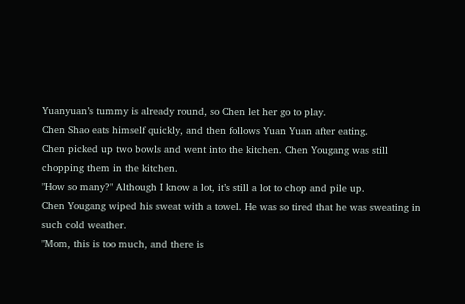Yuanyuan’s tummy is already round, so Chen let her go to play.
Chen Shao eats himself quickly, and then follows Yuan Yuan after eating.
Chen picked up two bowls and went into the kitchen. Chen Yougang was still chopping them in the kitchen.
"How so many?" Although I know a lot, it’s still a lot to chop and pile up.
Chen Yougang wiped his sweat with a towel. He was so tired that he was sweating in such cold weather.
"Mom, this is too much, and there is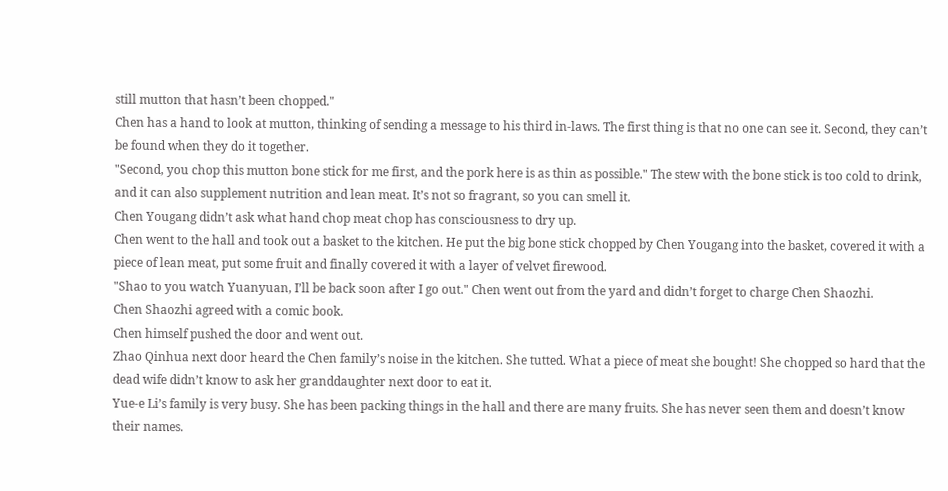still mutton that hasn’t been chopped."
Chen has a hand to look at mutton, thinking of sending a message to his third in-laws. The first thing is that no one can see it. Second, they can’t be found when they do it together.
"Second, you chop this mutton bone stick for me first, and the pork here is as thin as possible." The stew with the bone stick is too cold to drink, and it can also supplement nutrition and lean meat. It’s not so fragrant, so you can smell it.
Chen Yougang didn’t ask what hand chop meat chop has consciousness to dry up.
Chen went to the hall and took out a basket to the kitchen. He put the big bone stick chopped by Chen Yougang into the basket, covered it with a piece of lean meat, put some fruit and finally covered it with a layer of velvet firewood.
"Shao to you watch Yuanyuan, I’ll be back soon after I go out." Chen went out from the yard and didn’t forget to charge Chen Shaozhi.
Chen Shaozhi agreed with a comic book.
Chen himself pushed the door and went out.
Zhao Qinhua next door heard the Chen family’s noise in the kitchen. She tutted. What a piece of meat she bought! She chopped so hard that the dead wife didn’t know to ask her granddaughter next door to eat it.
Yue-e Li’s family is very busy. She has been packing things in the hall and there are many fruits. She has never seen them and doesn’t know their names.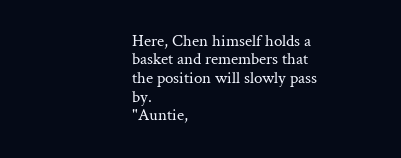Here, Chen himself holds a basket and remembers that the position will slowly pass by.
"Auntie,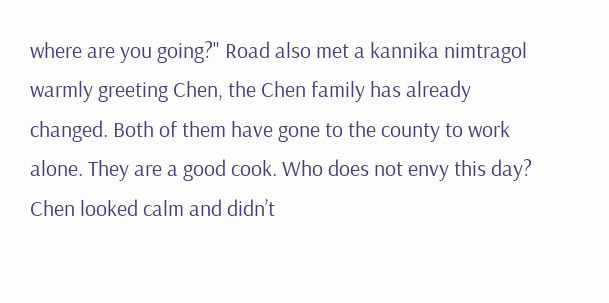where are you going?" Road also met a kannika nimtragol warmly greeting Chen, the Chen family has already changed. Both of them have gone to the county to work alone. They are a good cook. Who does not envy this day?
Chen looked calm and didn’t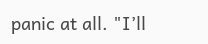panic at all. "I’ll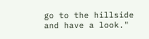go to the hillside and have a look."